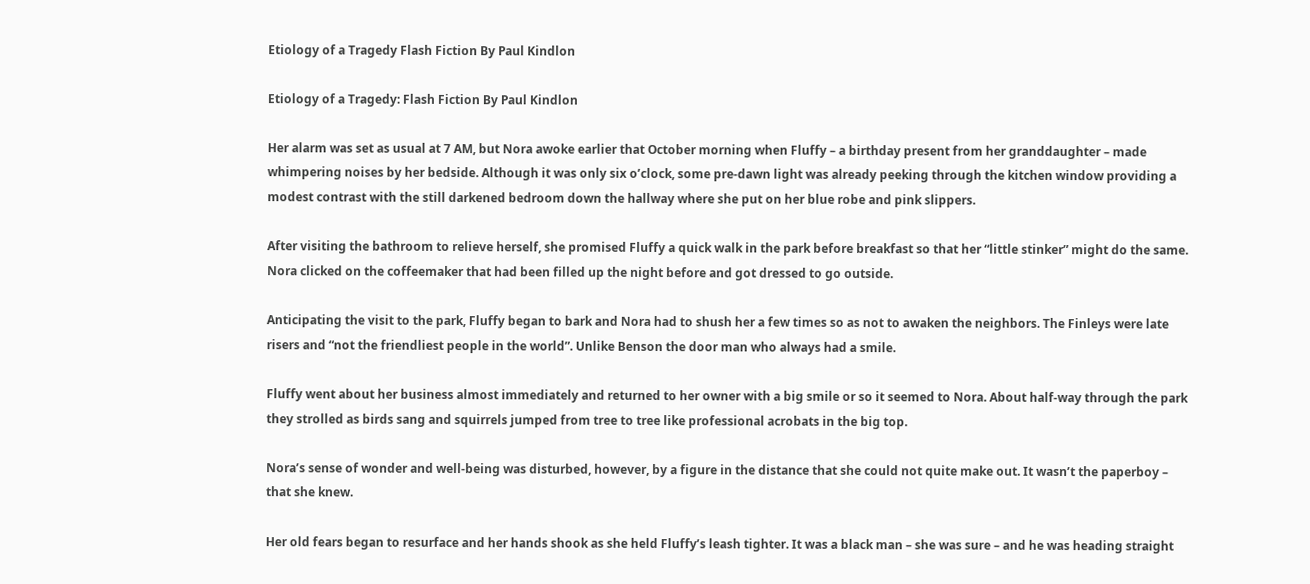Etiology of a Tragedy Flash Fiction By Paul Kindlon

Etiology of a Tragedy: Flash Fiction By Paul Kindlon

Her alarm was set as usual at 7 AM, but Nora awoke earlier that October morning when Fluffy – a birthday present from her granddaughter – made whimpering noises by her bedside. Although it was only six o’clock, some pre-dawn light was already peeking through the kitchen window providing a modest contrast with the still darkened bedroom down the hallway where she put on her blue robe and pink slippers.

After visiting the bathroom to relieve herself, she promised Fluffy a quick walk in the park before breakfast so that her “little stinker” might do the same. Nora clicked on the coffeemaker that had been filled up the night before and got dressed to go outside.

Anticipating the visit to the park, Fluffy began to bark and Nora had to shush her a few times so as not to awaken the neighbors. The Finleys were late risers and “not the friendliest people in the world”. Unlike Benson the door man who always had a smile.

Fluffy went about her business almost immediately and returned to her owner with a big smile or so it seemed to Nora. About half-way through the park they strolled as birds sang and squirrels jumped from tree to tree like professional acrobats in the big top.

Nora’s sense of wonder and well-being was disturbed, however, by a figure in the distance that she could not quite make out. It wasn’t the paperboy – that she knew.

Her old fears began to resurface and her hands shook as she held Fluffy’s leash tighter. It was a black man – she was sure – and he was heading straight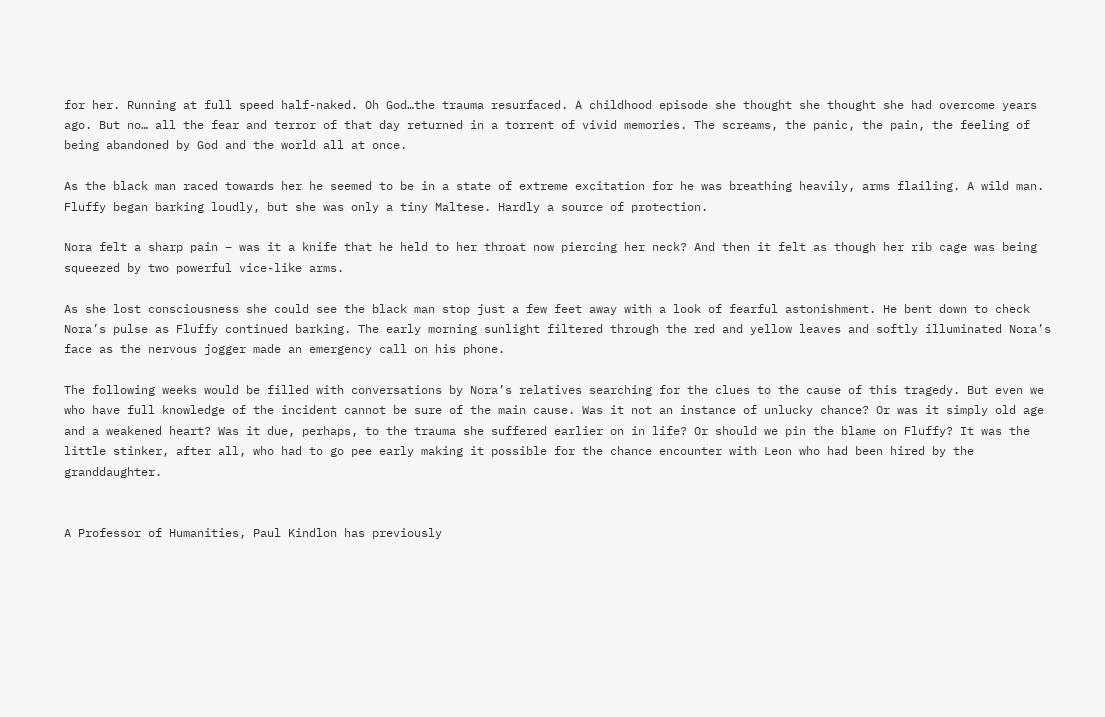for her. Running at full speed half-naked. Oh God…the trauma resurfaced. A childhood episode she thought she thought she had overcome years ago. But no… all the fear and terror of that day returned in a torrent of vivid memories. The screams, the panic, the pain, the feeling of being abandoned by God and the world all at once.

As the black man raced towards her he seemed to be in a state of extreme excitation for he was breathing heavily, arms flailing. A wild man. Fluffy began barking loudly, but she was only a tiny Maltese. Hardly a source of protection.

Nora felt a sharp pain – was it a knife that he held to her throat now piercing her neck? And then it felt as though her rib cage was being squeezed by two powerful vice-like arms.

As she lost consciousness she could see the black man stop just a few feet away with a look of fearful astonishment. He bent down to check Nora’s pulse as Fluffy continued barking. The early morning sunlight filtered through the red and yellow leaves and softly illuminated Nora’s face as the nervous jogger made an emergency call on his phone.

The following weeks would be filled with conversations by Nora’s relatives searching for the clues to the cause of this tragedy. But even we who have full knowledge of the incident cannot be sure of the main cause. Was it not an instance of unlucky chance? Or was it simply old age and a weakened heart? Was it due, perhaps, to the trauma she suffered earlier on in life? Or should we pin the blame on Fluffy? It was the little stinker, after all, who had to go pee early making it possible for the chance encounter with Leon who had been hired by the granddaughter.


A Professor of Humanities, Paul Kindlon has previously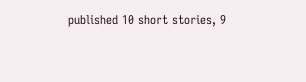published 10 short stories, 9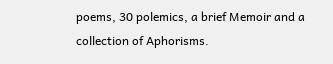poems, 30 polemics, a brief Memoir and a collection of Aphorisms.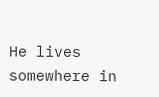He lives somewhere in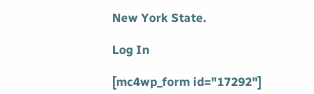New York State.

Log In

[mc4wp_form id="17292"]